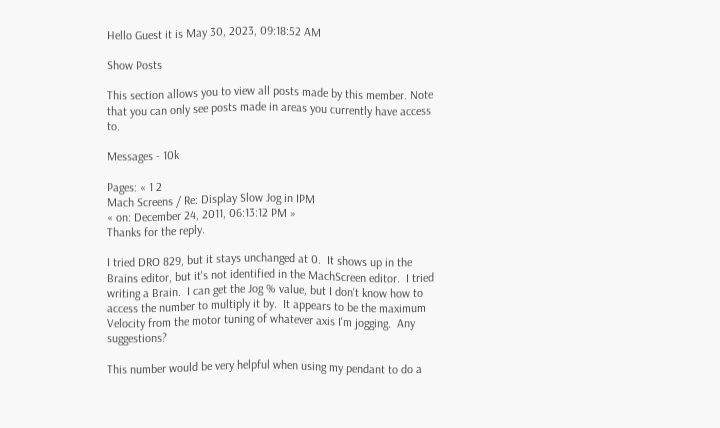Hello Guest it is May 30, 2023, 09:18:52 AM

Show Posts

This section allows you to view all posts made by this member. Note that you can only see posts made in areas you currently have access to.

Messages - 10k

Pages: « 1 2
Mach Screens / Re: Display Slow Jog in IPM
« on: December 24, 2011, 06:13:12 PM »
Thanks for the reply.

I tried DRO 829, but it stays unchanged at 0.  It shows up in the Brains editor, but it's not identified in the MachScreen editor.  I tried writing a Brain.  I can get the Jog % value, but I don't know how to access the number to multiply it by.  It appears to be the maximum Velocity from the motor tuning of whatever axis I'm jogging.  Any suggestions?

This number would be very helpful when using my pendant to do a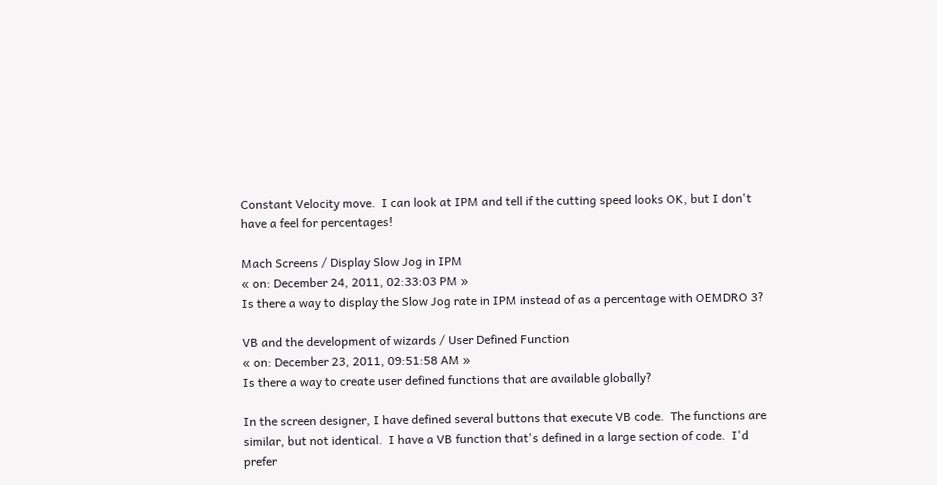Constant Velocity move.  I can look at IPM and tell if the cutting speed looks OK, but I don't have a feel for percentages!

Mach Screens / Display Slow Jog in IPM
« on: December 24, 2011, 02:33:03 PM »
Is there a way to display the Slow Jog rate in IPM instead of as a percentage with OEMDRO 3?

VB and the development of wizards / User Defined Function
« on: December 23, 2011, 09:51:58 AM »
Is there a way to create user defined functions that are available globally?

In the screen designer, I have defined several buttons that execute VB code.  The functions are similar, but not identical.  I have a VB function that's defined in a large section of code.  I'd prefer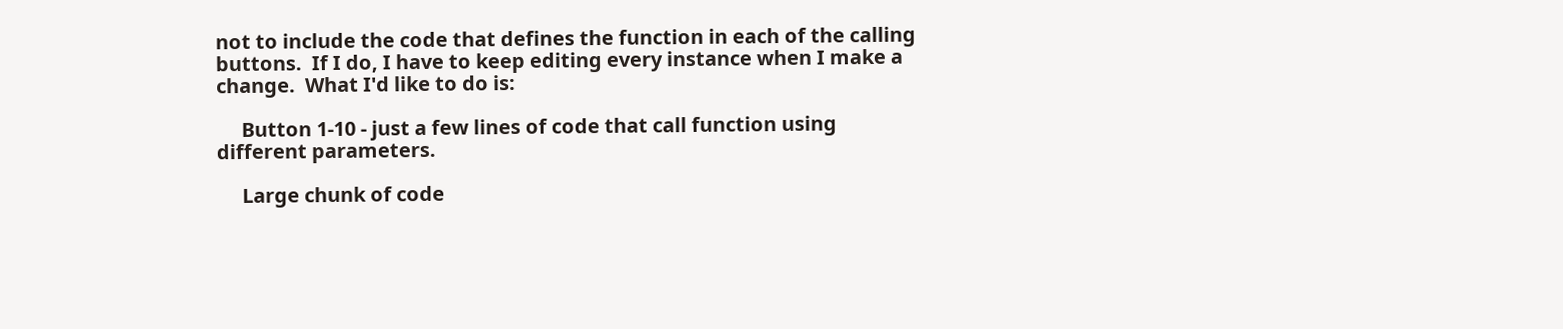not to include the code that defines the function in each of the calling buttons.  If I do, I have to keep editing every instance when I make a change.  What I'd like to do is:

     Button 1-10 - just a few lines of code that call function using different parameters.

     Large chunk of code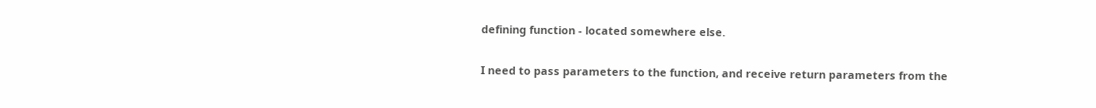defining function - located somewhere else.

I need to pass parameters to the function, and receive return parameters from the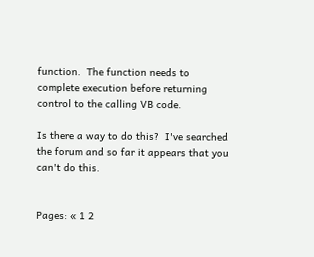function.  The function needs to complete execution before returning control to the calling VB code.

Is there a way to do this?  I've searched the forum and so far it appears that you can't do this.


Pages: « 1 2